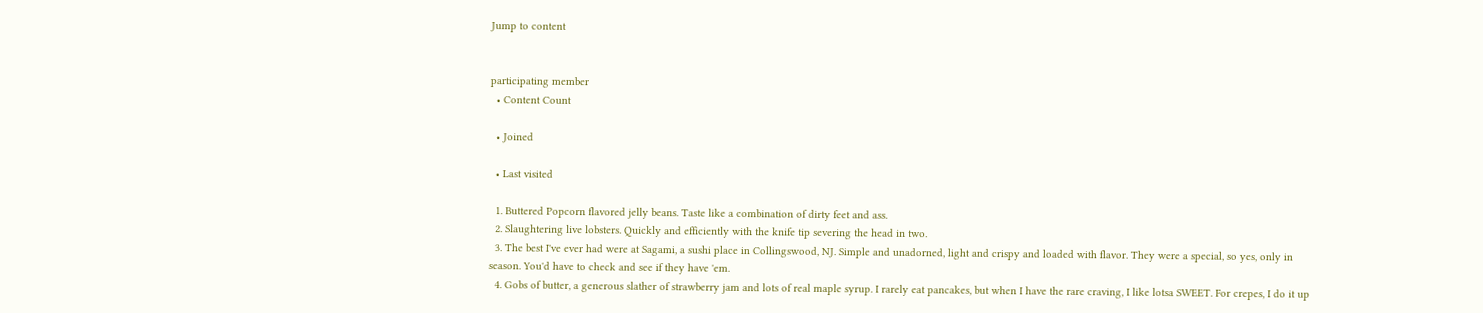Jump to content


participating member
  • Content Count

  • Joined

  • Last visited

  1. Buttered Popcorn flavored jelly beans. Taste like a combination of dirty feet and ass.
  2. Slaughtering live lobsters. Quickly and efficiently with the knife tip severing the head in two.
  3. The best I've ever had were at Sagami, a sushi place in Collingswood, NJ. Simple and unadorned, light and crispy and loaded with flavor. They were a special, so yes, only in season. You'd have to check and see if they have 'em.
  4. Gobs of butter, a generous slather of strawberry jam and lots of real maple syrup. I rarely eat pancakes, but when I have the rare craving, I like lotsa SWEET. For crepes, I do it up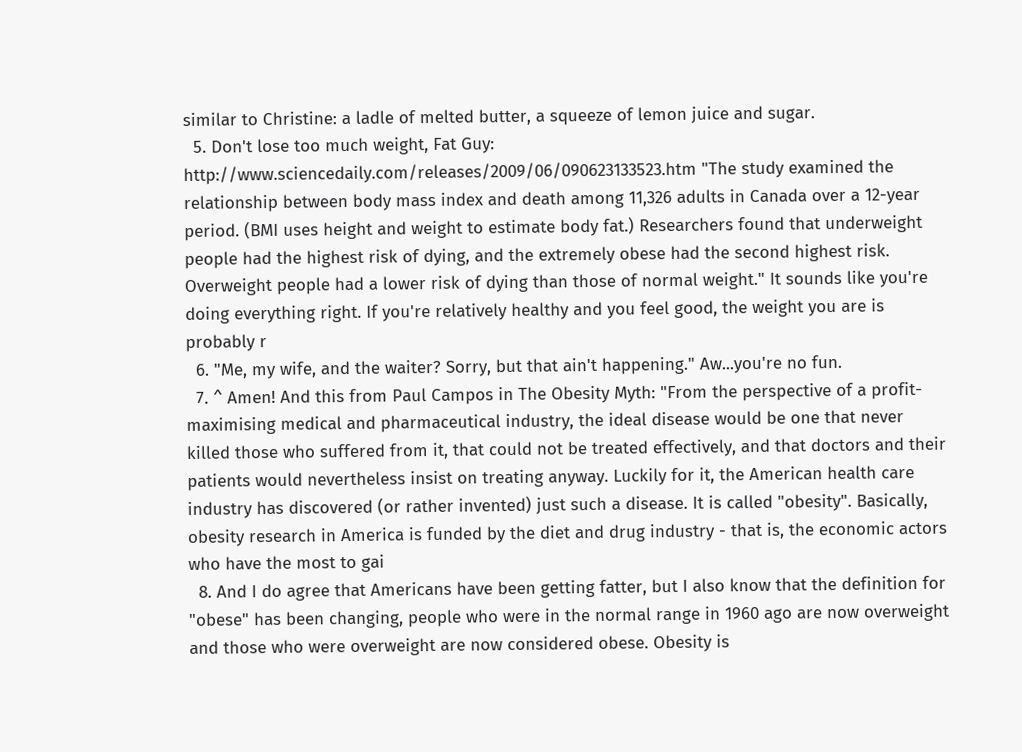similar to Christine: a ladle of melted butter, a squeeze of lemon juice and sugar.
  5. Don't lose too much weight, Fat Guy: http://www.sciencedaily.com/releases/2009/06/090623133523.htm "The study examined the relationship between body mass index and death among 11,326 adults in Canada over a 12-year period. (BMI uses height and weight to estimate body fat.) Researchers found that underweight people had the highest risk of dying, and the extremely obese had the second highest risk. Overweight people had a lower risk of dying than those of normal weight." It sounds like you're doing everything right. If you're relatively healthy and you feel good, the weight you are is probably r
  6. "Me, my wife, and the waiter? Sorry, but that ain't happening." Aw...you're no fun.
  7. ^ Amen! And this from Paul Campos in The Obesity Myth: "From the perspective of a profit-maximising medical and pharmaceutical industry, the ideal disease would be one that never killed those who suffered from it, that could not be treated effectively, and that doctors and their patients would nevertheless insist on treating anyway. Luckily for it, the American health care industry has discovered (or rather invented) just such a disease. It is called "obesity". Basically, obesity research in America is funded by the diet and drug industry - that is, the economic actors who have the most to gai
  8. And I do agree that Americans have been getting fatter, but I also know that the definition for "obese" has been changing, people who were in the normal range in 1960 ago are now overweight and those who were overweight are now considered obese. Obesity is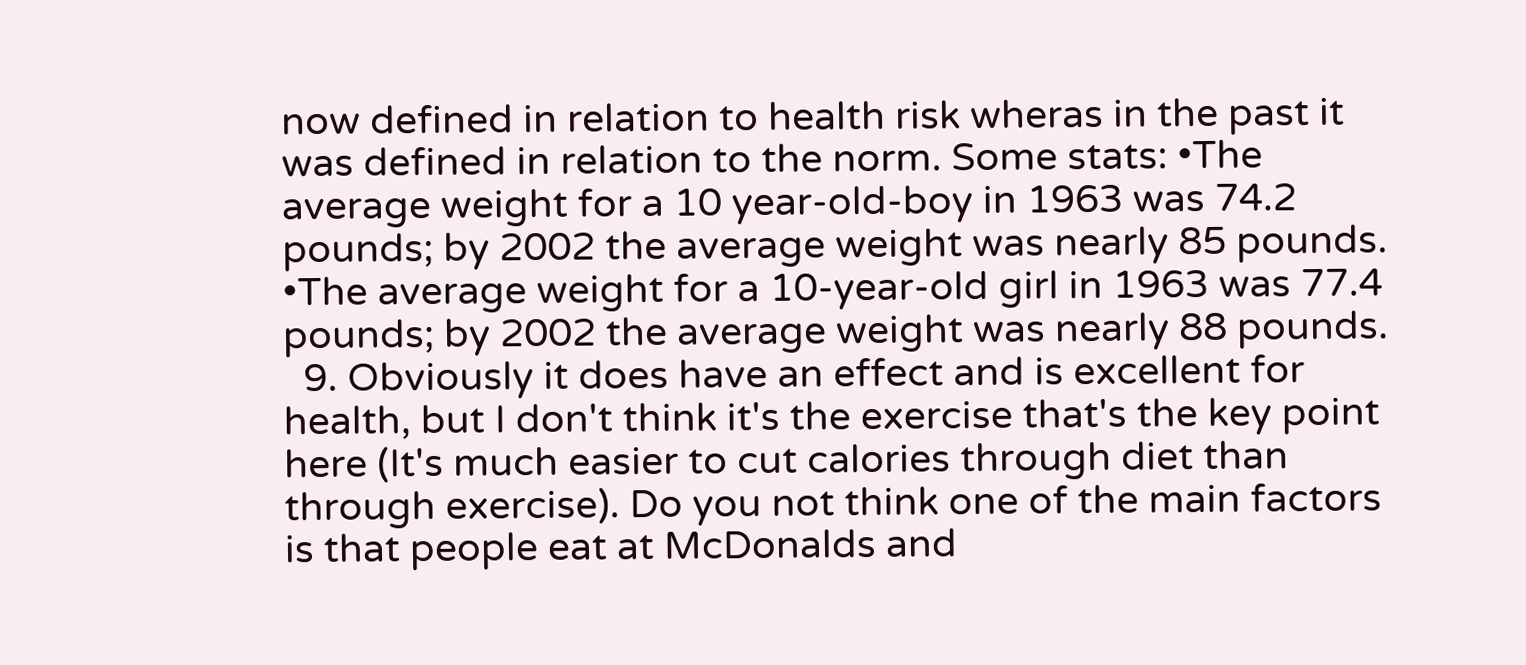now defined in relation to health risk wheras in the past it was defined in relation to the norm. Some stats: •The average weight for a 10 year-old-boy in 1963 was 74.2 pounds; by 2002 the average weight was nearly 85 pounds. •The average weight for a 10-year-old girl in 1963 was 77.4 pounds; by 2002 the average weight was nearly 88 pounds.
  9. Obviously it does have an effect and is excellent for health, but I don't think it's the exercise that's the key point here (It's much easier to cut calories through diet than through exercise). Do you not think one of the main factors is that people eat at McDonalds and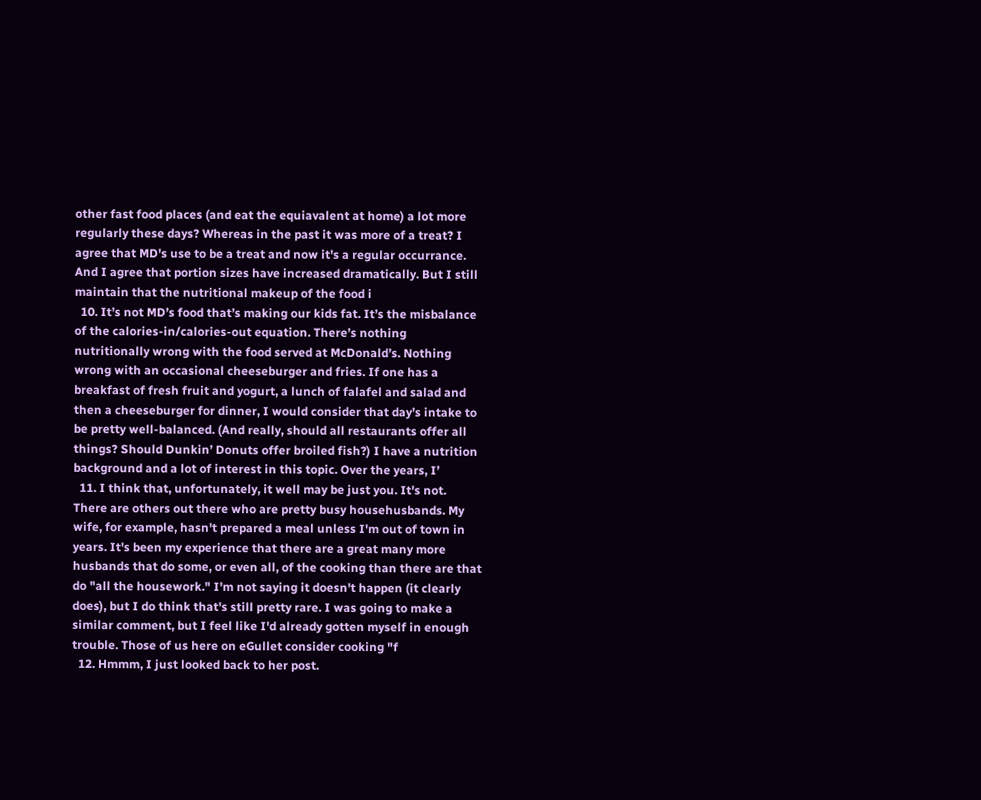other fast food places (and eat the equiavalent at home) a lot more regularly these days? Whereas in the past it was more of a treat? I agree that MD's use to be a treat and now it's a regular occurrance. And I agree that portion sizes have increased dramatically. But I still maintain that the nutritional makeup of the food i
  10. It’s not MD’s food that’s making our kids fat. It’s the misbalance of the calories-in/calories-out equation. There’s nothing nutritionally wrong with the food served at McDonald’s. Nothing wrong with an occasional cheeseburger and fries. If one has a breakfast of fresh fruit and yogurt, a lunch of falafel and salad and then a cheeseburger for dinner, I would consider that day’s intake to be pretty well-balanced. (And really, should all restaurants offer all things? Should Dunkin’ Donuts offer broiled fish?) I have a nutrition background and a lot of interest in this topic. Over the years, I’
  11. I think that, unfortunately, it well may be just you. It's not. There are others out there who are pretty busy househusbands. My wife, for example, hasn't prepared a meal unless I'm out of town in years. It's been my experience that there are a great many more husbands that do some, or even all, of the cooking than there are that do "all the housework." I'm not saying it doesn't happen (it clearly does), but I do think that's still pretty rare. I was going to make a similar comment, but I feel like I'd already gotten myself in enough trouble. Those of us here on eGullet consider cooking "f
  12. Hmmm, I just looked back to her post.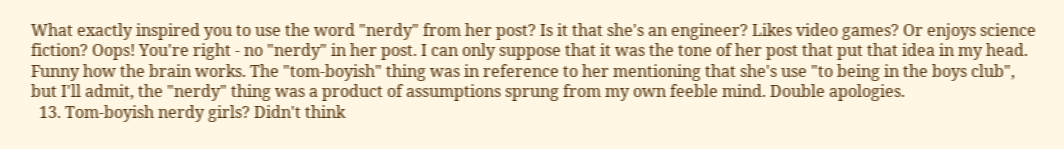What exactly inspired you to use the word "nerdy" from her post? Is it that she's an engineer? Likes video games? Or enjoys science fiction? Oops! You're right - no "nerdy" in her post. I can only suppose that it was the tone of her post that put that idea in my head. Funny how the brain works. The "tom-boyish" thing was in reference to her mentioning that she's use "to being in the boys club", but I'll admit, the "nerdy" thing was a product of assumptions sprung from my own feeble mind. Double apologies.
  13. Tom-boyish nerdy girls? Didn't think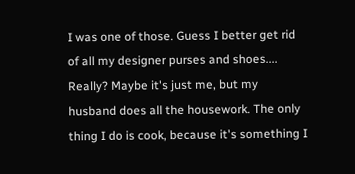I was one of those. Guess I better get rid of all my designer purses and shoes.... Really? Maybe it's just me, but my husband does all the housework. The only thing I do is cook, because it's something I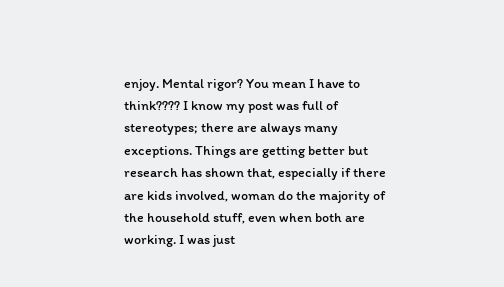enjoy. Mental rigor? You mean I have to think???? I know my post was full of stereotypes; there are always many exceptions. Things are getting better but research has shown that, especially if there are kids involved, woman do the majority of the household stuff, even when both are working. I was just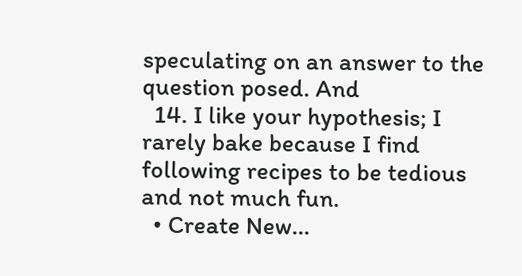speculating on an answer to the question posed. And
  14. I like your hypothesis; I rarely bake because I find following recipes to be tedious and not much fun.
  • Create New...